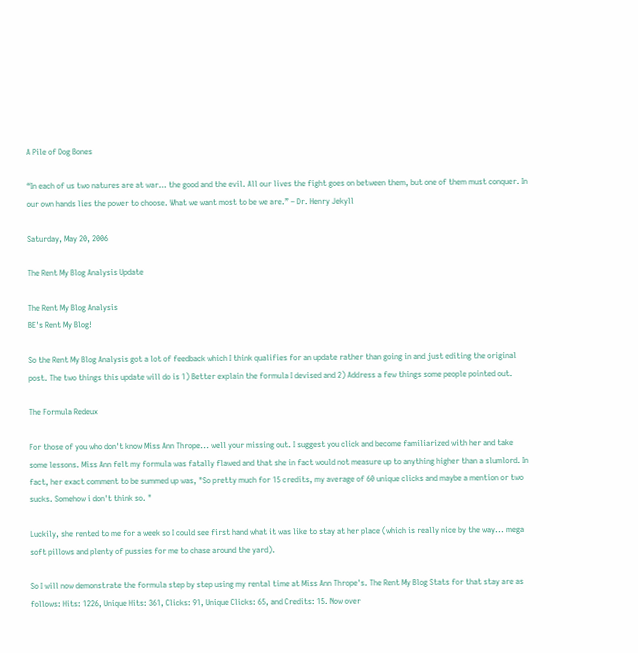A Pile of Dog Bones

“In each of us two natures are at war… the good and the evil. All our lives the fight goes on between them, but one of them must conquer. In our own hands lies the power to choose. What we want most to be we are.” – Dr. Henry Jekyll

Saturday, May 20, 2006

The Rent My Blog Analysis Update

The Rent My Blog Analysis
BE's Rent My Blog!

So the Rent My Blog Analysis got a lot of feedback which I think qualifies for an update rather than going in and just editing the original post. The two things this update will do is 1) Better explain the formula I devised and 2) Address a few things some people pointed out.

The Formula Redeux

For those of you who don't know Miss Ann Thrope... well your missing out. I suggest you click and become familiarized with her and take some lessons. Miss Ann felt my formula was fatally flawed and that she in fact would not measure up to anything higher than a slumlord. In fact, her exact comment to be summed up was, "So pretty much for 15 credits, my average of 60 unique clicks and maybe a mention or two sucks. Somehow i don't think so. "

Luckily, she rented to me for a week so I could see first hand what it was like to stay at her place (which is really nice by the way... mega soft pillows and plenty of pussies for me to chase around the yard).

So I will now demonstrate the formula step by step using my rental time at Miss Ann Thrope's. The Rent My Blog Stats for that stay are as follows: Hits: 1226, Unique Hits: 361, Clicks: 91, Unique Clicks: 65, and Credits: 15. Now over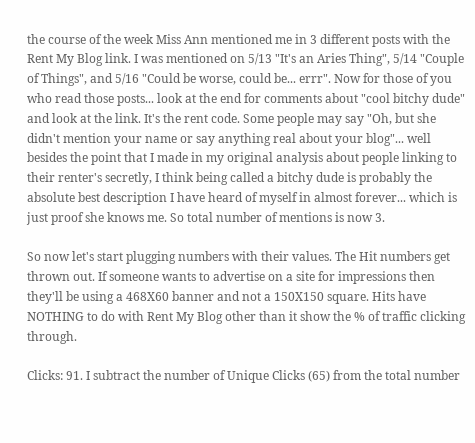the course of the week Miss Ann mentioned me in 3 different posts with the Rent My Blog link. I was mentioned on 5/13 "It's an Aries Thing", 5/14 "Couple of Things", and 5/16 "Could be worse, could be... errr". Now for those of you who read those posts... look at the end for comments about "cool bitchy dude" and look at the link. It's the rent code. Some people may say "Oh, but she didn't mention your name or say anything real about your blog"... well besides the point that I made in my original analysis about people linking to their renter's secretly, I think being called a bitchy dude is probably the absolute best description I have heard of myself in almost forever... which is just proof she knows me. So total number of mentions is now 3.

So now let's start plugging numbers with their values. The Hit numbers get thrown out. If someone wants to advertise on a site for impressions then they'll be using a 468X60 banner and not a 150X150 square. Hits have NOTHING to do with Rent My Blog other than it show the % of traffic clicking through.

Clicks: 91. I subtract the number of Unique Clicks (65) from the total number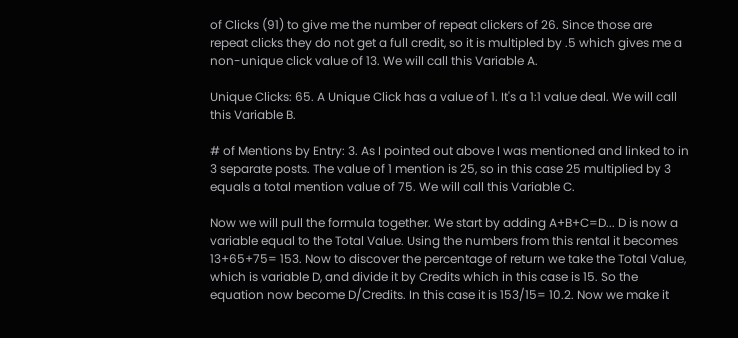of Clicks (91) to give me the number of repeat clickers of 26. Since those are repeat clicks they do not get a full credit, so it is multipled by .5 which gives me a non-unique click value of 13. We will call this Variable A.

Unique Clicks: 65. A Unique Click has a value of 1. It's a 1:1 value deal. We will call this Variable B.

# of Mentions by Entry: 3. As I pointed out above I was mentioned and linked to in 3 separate posts. The value of 1 mention is 25, so in this case 25 multiplied by 3 equals a total mention value of 75. We will call this Variable C.

Now we will pull the formula together. We start by adding A+B+C=D... D is now a variable equal to the Total Value. Using the numbers from this rental it becomes 13+65+75= 153. Now to discover the percentage of return we take the Total Value, which is variable D, and divide it by Credits which in this case is 15. So the equation now become D/Credits. In this case it is 153/15= 10.2. Now we make it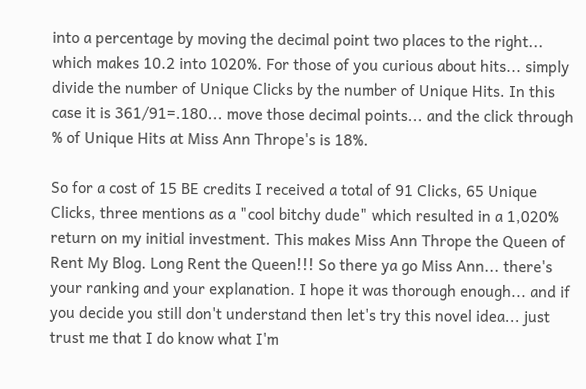into a percentage by moving the decimal point two places to the right... which makes 10.2 into 1020%. For those of you curious about hits... simply divide the number of Unique Clicks by the number of Unique Hits. In this case it is 361/91=.180... move those decimal points... and the click through % of Unique Hits at Miss Ann Thrope's is 18%.

So for a cost of 15 BE credits I received a total of 91 Clicks, 65 Unique Clicks, three mentions as a "cool bitchy dude" which resulted in a 1,020% return on my initial investment. This makes Miss Ann Thrope the Queen of Rent My Blog. Long Rent the Queen!!! So there ya go Miss Ann... there's your ranking and your explanation. I hope it was thorough enough... and if you decide you still don't understand then let's try this novel idea... just trust me that I do know what I'm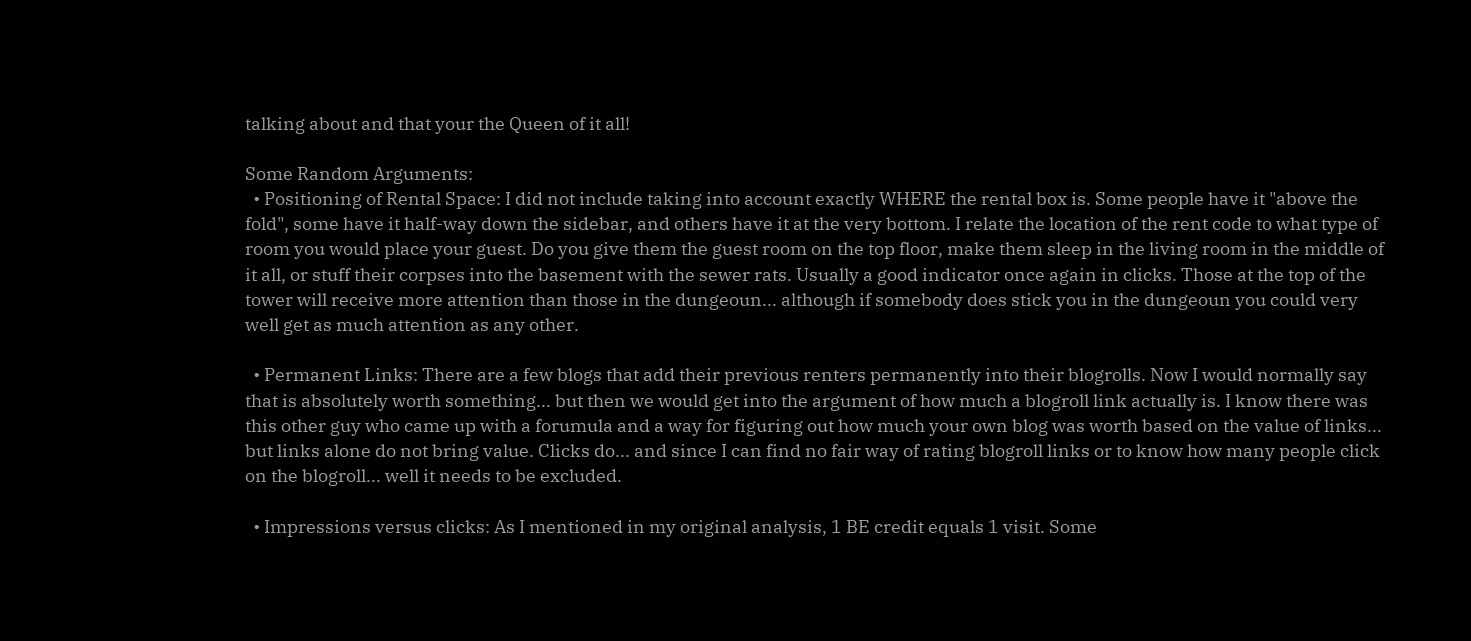talking about and that your the Queen of it all!

Some Random Arguments:
  • Positioning of Rental Space: I did not include taking into account exactly WHERE the rental box is. Some people have it "above the fold", some have it half-way down the sidebar, and others have it at the very bottom. I relate the location of the rent code to what type of room you would place your guest. Do you give them the guest room on the top floor, make them sleep in the living room in the middle of it all, or stuff their corpses into the basement with the sewer rats. Usually a good indicator once again in clicks. Those at the top of the tower will receive more attention than those in the dungeoun... although if somebody does stick you in the dungeoun you could very well get as much attention as any other.

  • Permanent Links: There are a few blogs that add their previous renters permanently into their blogrolls. Now I would normally say that is absolutely worth something... but then we would get into the argument of how much a blogroll link actually is. I know there was this other guy who came up with a forumula and a way for figuring out how much your own blog was worth based on the value of links... but links alone do not bring value. Clicks do... and since I can find no fair way of rating blogroll links or to know how many people click on the blogroll... well it needs to be excluded.

  • Impressions versus clicks: As I mentioned in my original analysis, 1 BE credit equals 1 visit. Some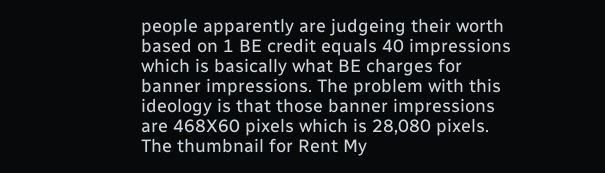people apparently are judgeing their worth based on 1 BE credit equals 40 impressions which is basically what BE charges for banner impressions. The problem with this ideology is that those banner impressions are 468X60 pixels which is 28,080 pixels. The thumbnail for Rent My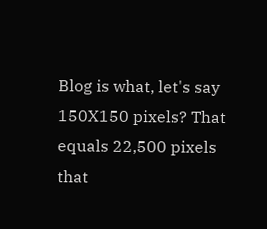Blog is what, let's say 150X150 pixels? That equals 22,500 pixels that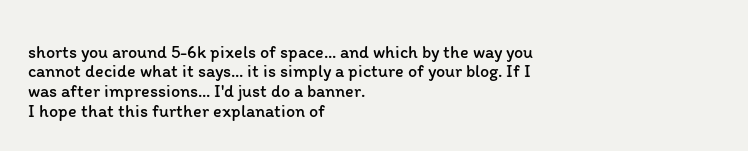shorts you around 5-6k pixels of space... and which by the way you cannot decide what it says... it is simply a picture of your blog. If I was after impressions... I'd just do a banner.
I hope that this further explanation of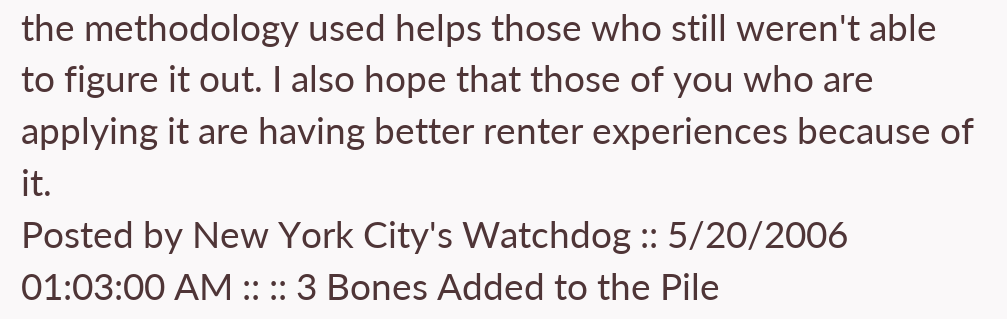the methodology used helps those who still weren't able to figure it out. I also hope that those of you who are applying it are having better renter experiences because of it.
Posted by New York City's Watchdog :: 5/20/2006 01:03:00 AM :: :: 3 Bones Added to the Pile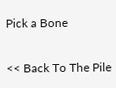Pick a Bone

<< Back To The Pile